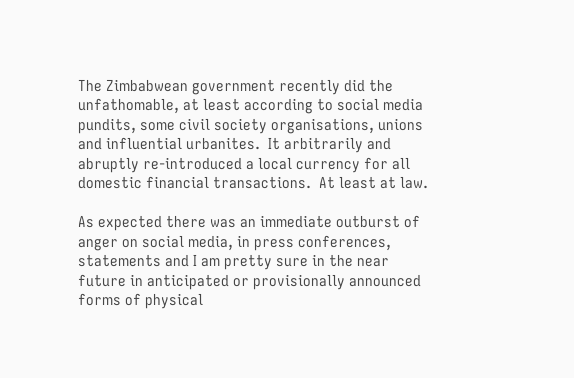The Zimbabwean government recently did the unfathomable, at least according to social media pundits, some civil society organisations, unions and influential urbanites.  It arbitrarily and abruptly re-introduced a local currency for all domestic financial transactions.  At least at law.

As expected there was an immediate outburst of anger on social media, in press conferences, statements and I am pretty sure in the near future in anticipated or provisionally announced forms of physical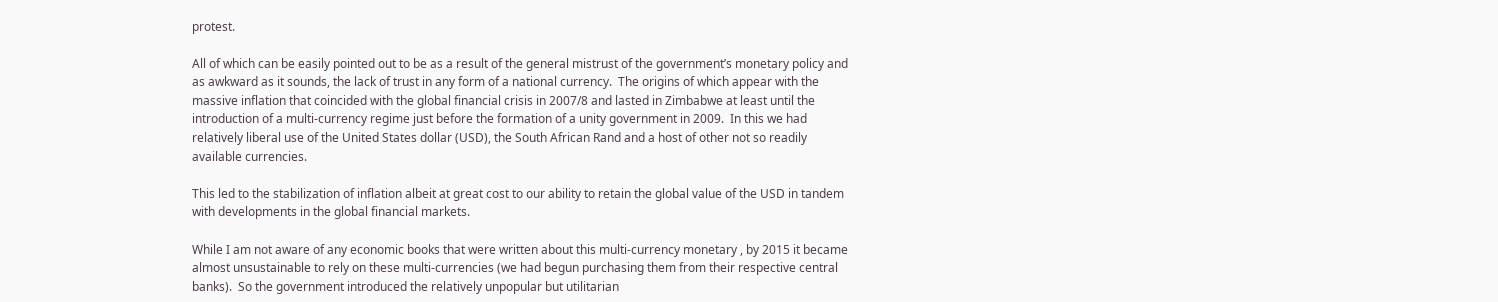protest.

All of which can be easily pointed out to be as a result of the general mistrust of the government’s monetary policy and as awkward as it sounds, the lack of trust in any form of a national currency.  The origins of which appear with the massive inflation that coincided with the global financial crisis in 2007/8 and lasted in Zimbabwe at least until the introduction of a multi-currency regime just before the formation of a unity government in 2009.  In this we had relatively liberal use of the United States dollar (USD), the South African Rand and a host of other not so readily available currencies.

This led to the stabilization of inflation albeit at great cost to our ability to retain the global value of the USD in tandem with developments in the global financial markets.

While I am not aware of any economic books that were written about this multi-currency monetary , by 2015 it became almost unsustainable to rely on these multi-currencies (we had begun purchasing them from their respective central banks).  So the government introduced the relatively unpopular but utilitarian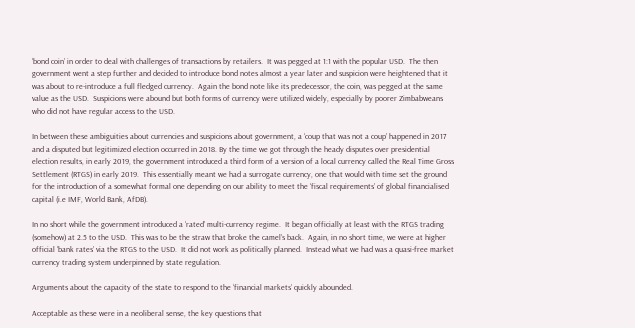‘bond coin’ in order to deal with challenges of transactions by retailers.  It was pegged at 1:1 with the popular USD.  The then government went a step further and decided to introduce bond notes almost a year later and suspicion were heightened that it was about to re-introduce a full fledged currency.  Again the bond note like its predecessor, the coin, was pegged at the same value as the USD.  Suspicions were abound but both forms of currency were utilized widely, especially by poorer Zimbabweans who did not have regular access to the USD.

In between these ambiguities about currencies and suspicions about government, a ‘coup that was not a coup’ happened in 2017 and a disputed but legitimized election occurred in 2018. By the time we got through the heady disputes over presidential election results, in early 2019, the government introduced a third form of a version of a local currency called the Real Time Gross Settlement (RTGS) in early 2019.  This essentially meant we had a surrogate currency, one that would with time set the ground for the introduction of a somewhat formal one depending on our ability to meet the ‘fiscal requirements’ of global financialised capital (i.e IMF, World Bank, AfDB).

In no short while the government introduced a ‘rated’ multi-currency regime.  It began officially at least with the RTGS trading (somehow) at 2.5 to the USD.  This was to be the straw that broke the camel’s back.  Again, in no short time, we were at higher official ‘bank rates’ via the RTGS to the USD.  It did not work as politically planned.  Instead what we had was a quasi-free market currency trading system underpinned by state regulation.

Arguments about the capacity of the state to respond to the ‘financial markets’ quickly abounded.

Acceptable as these were in a neoliberal sense, the key questions that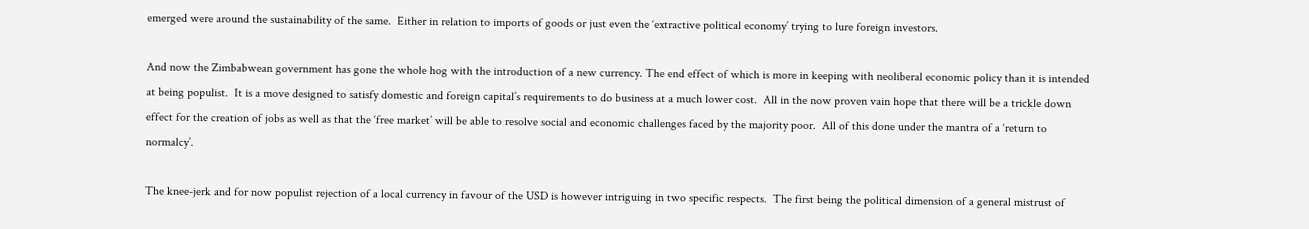emerged were around the sustainability of the same.  Either in relation to imports of goods or just even the ‘extractive political economy’ trying to lure foreign investors.

And now the Zimbabwean government has gone the whole hog with the introduction of a new currency. The end effect of which is more in keeping with neoliberal economic policy than it is intended at being populist.  It is a move designed to satisfy domestic and foreign capital’s requirements to do business at a much lower cost.  All in the now proven vain hope that there will be a trickle down effect for the creation of jobs as well as that the ‘free market’ will be able to resolve social and economic challenges faced by the majority poor.  All of this done under the mantra of a ‘return to normalcy’.

The knee-jerk and for now populist rejection of a local currency in favour of the USD is however intriguing in two specific respects.  The first being the political dimension of a general mistrust of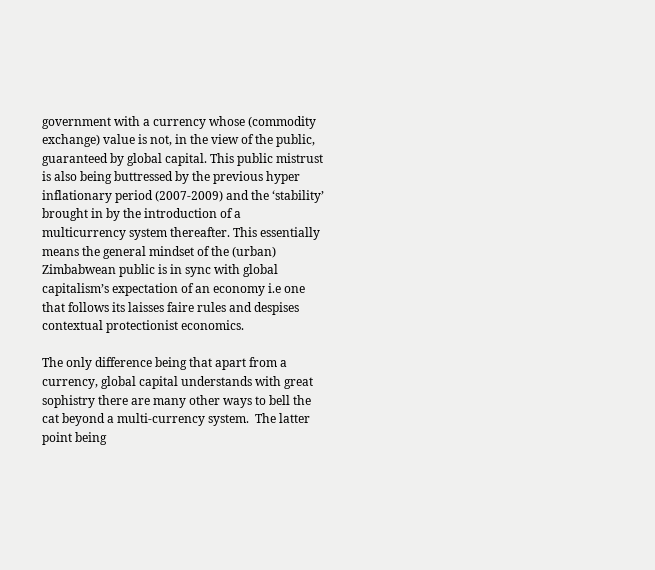government with a currency whose (commodity exchange) value is not, in the view of the public, guaranteed by global capital. This public mistrust is also being buttressed by the previous hyper inflationary period (2007-2009) and the ‘stability’ brought in by the introduction of a multicurrency system thereafter. This essentially means the general mindset of the (urban) Zimbabwean public is in sync with global capitalism’s expectation of an economy i.e one that follows its laisses faire rules and despises contextual protectionist economics.

The only difference being that apart from a currency, global capital understands with great sophistry there are many other ways to bell the cat beyond a multi-currency system.  The latter point being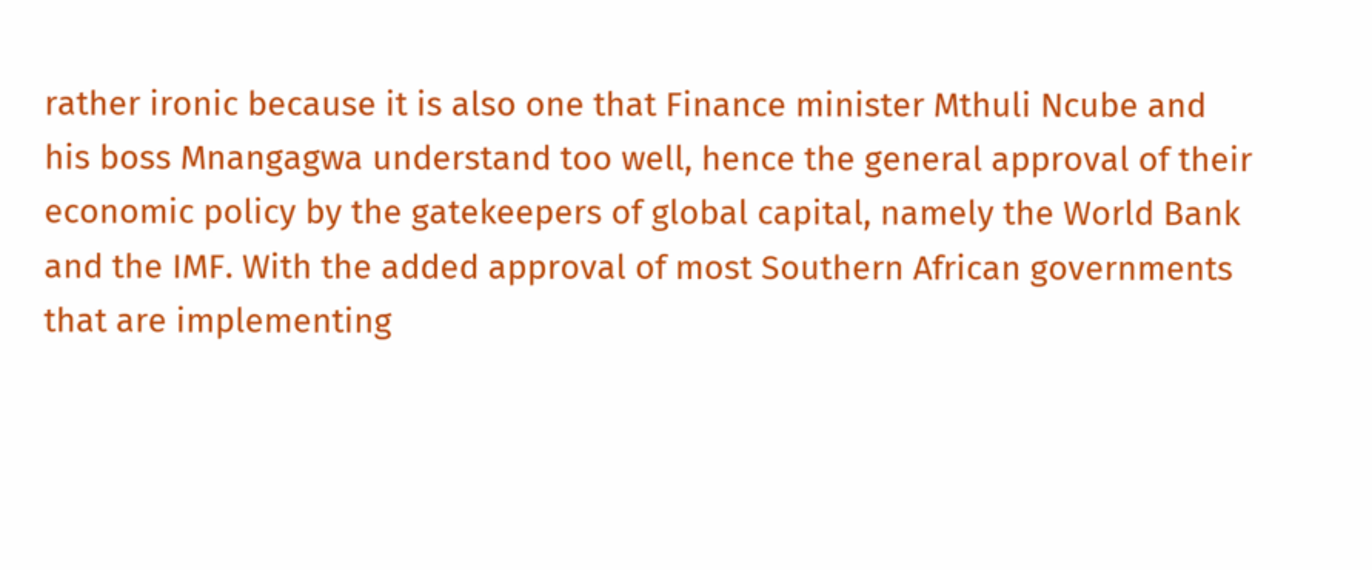rather ironic because it is also one that Finance minister Mthuli Ncube and his boss Mnangagwa understand too well, hence the general approval of their economic policy by the gatekeepers of global capital, namely the World Bank and the IMF. With the added approval of most Southern African governments that are implementing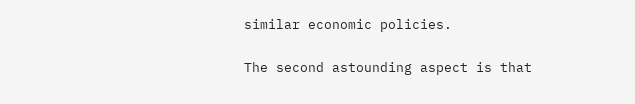similar economic policies.

The second astounding aspect is that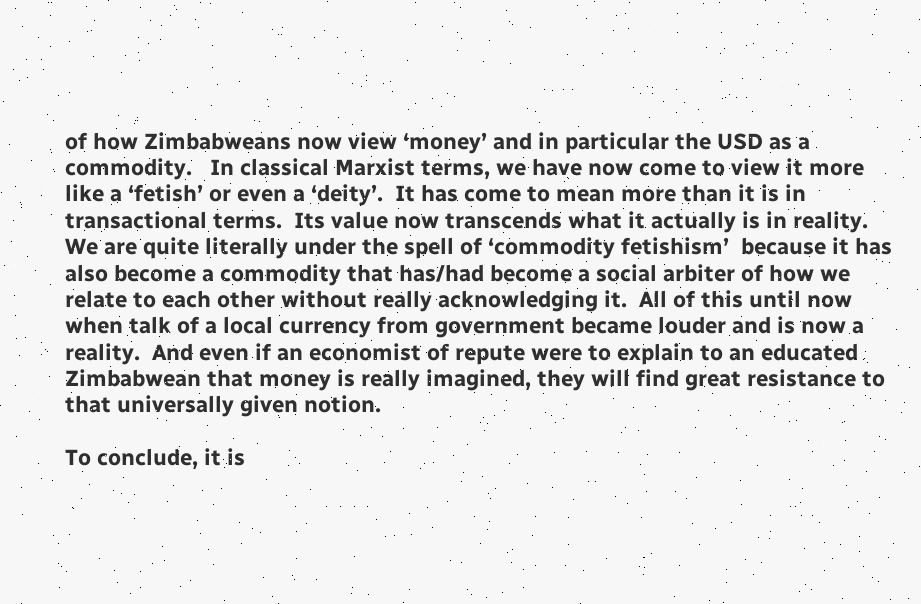of how Zimbabweans now view ‘money’ and in particular the USD as a commodity.   In classical Marxist terms, we have now come to view it more like a ‘fetish’ or even a ‘deity’.  It has come to mean more than it is in transactional terms.  Its value now transcends what it actually is in reality. We are quite literally under the spell of ‘commodity fetishism’  because it has also become a commodity that has/had become a social arbiter of how we relate to each other without really acknowledging it.  All of this until now when talk of a local currency from government became louder and is now a reality.  And even if an economist of repute were to explain to an educated Zimbabwean that money is really imagined, they will find great resistance to that universally given notion.

To conclude, it is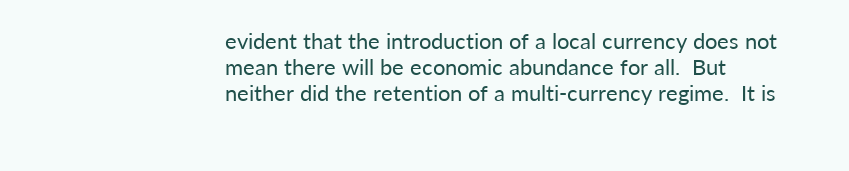evident that the introduction of a local currency does not mean there will be economic abundance for all.  But neither did the retention of a multi-currency regime.  It is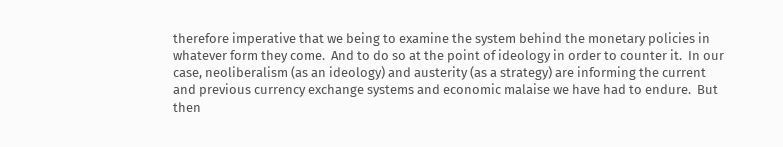therefore imperative that we being to examine the system behind the monetary policies in whatever form they come.  And to do so at the point of ideology in order to counter it.  In our case, neoliberalism (as an ideology) and austerity (as a strategy) are informing the current and previous currency exchange systems and economic malaise we have had to endure.  But then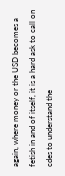again, where money or the USD becomes a fetish in and of itself, it is a hard ask to call on cdes to understand the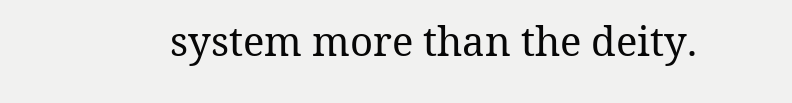system more than the deity.